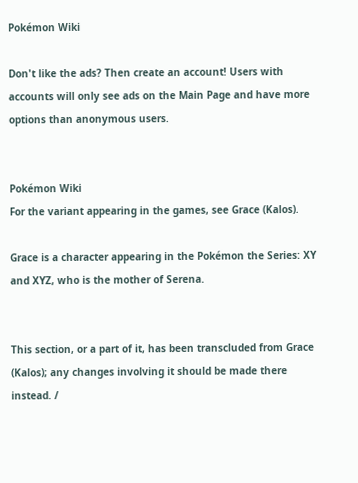Pokémon Wiki

Don't like the ads? Then create an account! Users with accounts will only see ads on the Main Page and have more options than anonymous users.


Pokémon Wiki
For the variant appearing in the games, see Grace (Kalos).

Grace is a character appearing in the Pokémon the Series: XY and XYZ, who is the mother of Serena.


This section, or a part of it, has been transcluded from Grace (Kalos); any changes involving it should be made there instead. /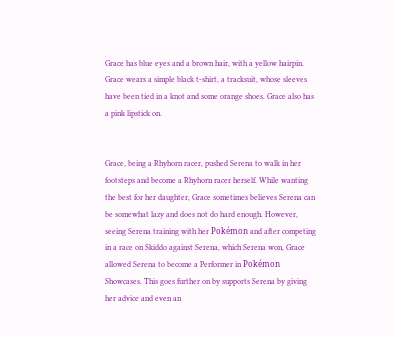Grace has blue eyes and a brown hair, with a yellow hairpin. Grace wears a simple black t-shirt, a tracksuit, whose sleeves have been tied in a knot and some orange shoes. Grace also has a pink lipstick on.


Grace, being a Rhyhorn racer, pushed Serena to walk in her footsteps and become a Rhyhorn racer herself. While wanting the best for her daughter, Grace sometimes believes Serena can be somewhat lazy and does not do hard enough. However, seeing Serena training with her Pokémon and after competing in a race on Skiddo against Serena, which Serena won, Grace allowed Serena to become a Performer in Pokémon Showcases. This goes further on by supports Serena by giving her advice and even an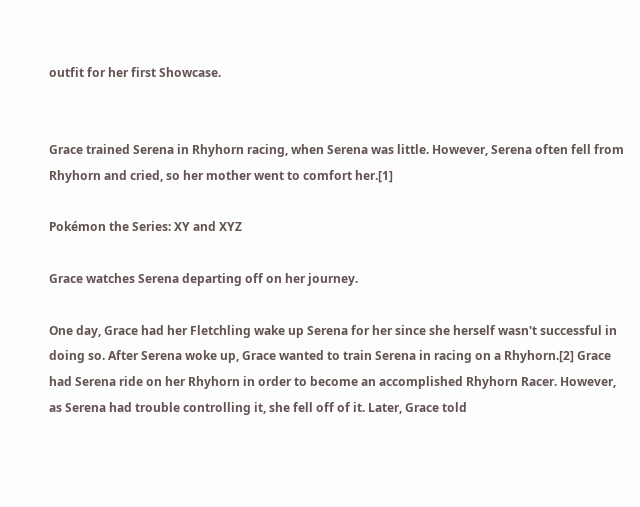outfit for her first Showcase.


Grace trained Serena in Rhyhorn racing, when Serena was little. However, Serena often fell from Rhyhorn and cried, so her mother went to comfort her.[1]

Pokémon the Series: XY and XYZ

Grace watches Serena departing off on her journey.

One day, Grace had her Fletchling wake up Serena for her since she herself wasn't successful in doing so. After Serena woke up, Grace wanted to train Serena in racing on a Rhyhorn.[2] Grace had Serena ride on her Rhyhorn in order to become an accomplished Rhyhorn Racer. However, as Serena had trouble controlling it, she fell off of it. Later, Grace told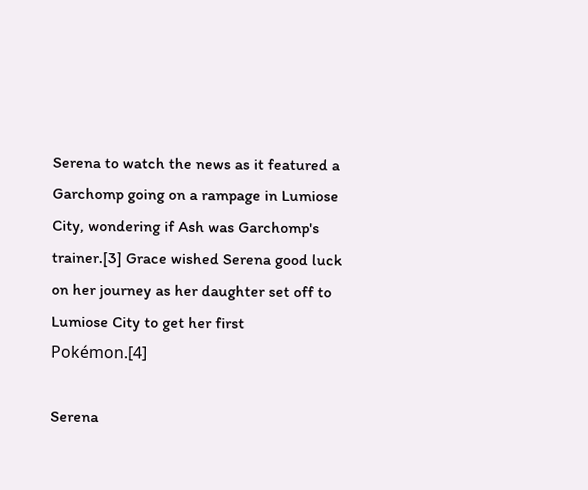Serena to watch the news as it featured a Garchomp going on a rampage in Lumiose City, wondering if Ash was Garchomp's trainer.[3] Grace wished Serena good luck on her journey as her daughter set off to Lumiose City to get her first Pokémon.[4]

Serena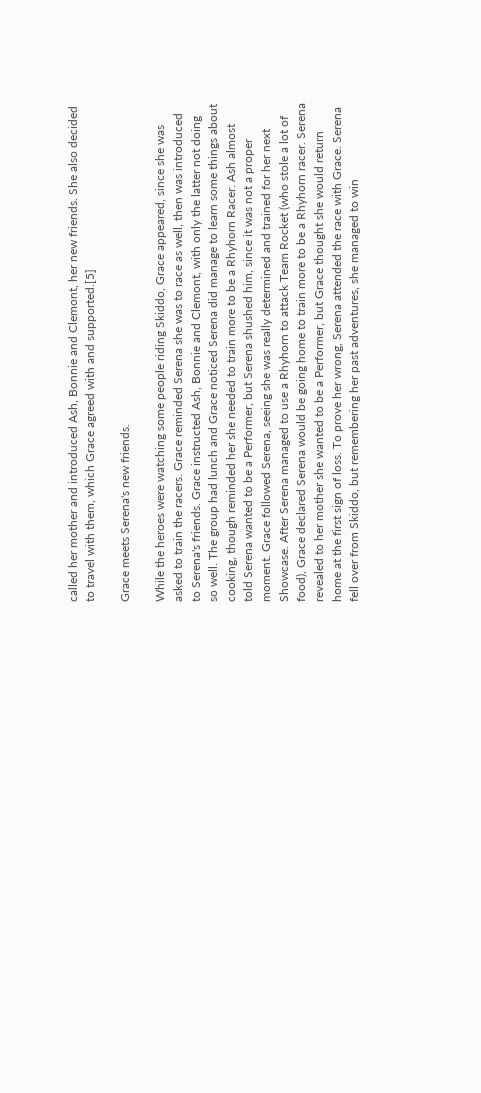called her mother and introduced Ash, Bonnie and Clemont, her new friends. She also decided to travel with them, which Grace agreed with and supported.[5]

Grace meets Serena's new friends.

While the heroes were watching some people riding Skiddo, Grace appeared, since she was asked to train the racers. Grace reminded Serena she was to race as well, then was introduced to Serena's friends. Grace instructed Ash, Bonnie and Clemont, with only the latter not doing so well. The group had lunch and Grace noticed Serena did manage to learn some things about cooking, though reminded her she needed to train more to be a Rhyhorn Racer. Ash almost told Serena wanted to be a Performer, but Serena shushed him, since it was not a proper moment. Grace followed Serena, seeing she was really determined and trained for her next Showcase. After Serena managed to use a Rhyhorn to attack Team Rocket (who stole a lot of food), Grace declared Serena would be going home to train more to be a Rhyhorn racer. Serena revealed to her mother she wanted to be a Performer, but Grace thought she would return home at the first sign of loss. To prove her wrong, Serena attended the race with Grace. Serena fell over from Skiddo, but remembering her past adventures, she managed to win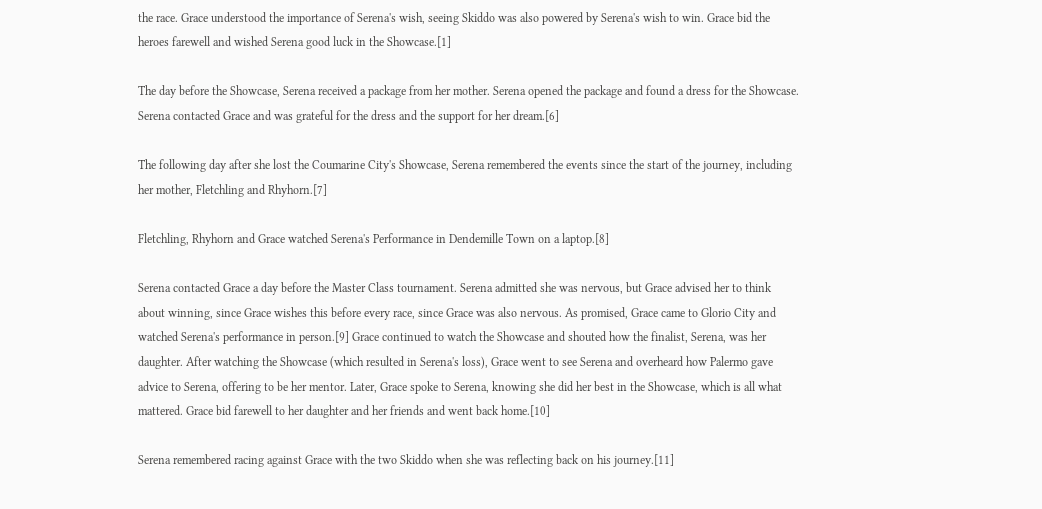the race. Grace understood the importance of Serena's wish, seeing Skiddo was also powered by Serena's wish to win. Grace bid the heroes farewell and wished Serena good luck in the Showcase.[1]

The day before the Showcase, Serena received a package from her mother. Serena opened the package and found a dress for the Showcase. Serena contacted Grace and was grateful for the dress and the support for her dream.[6]

The following day after she lost the Coumarine City's Showcase, Serena remembered the events since the start of the journey, including her mother, Fletchling and Rhyhorn.[7]

Fletchling, Rhyhorn and Grace watched Serena's Performance in Dendemille Town on a laptop.[8]

Serena contacted Grace a day before the Master Class tournament. Serena admitted she was nervous, but Grace advised her to think about winning, since Grace wishes this before every race, since Grace was also nervous. As promised, Grace came to Glorio City and watched Serena's performance in person.[9] Grace continued to watch the Showcase and shouted how the finalist, Serena, was her daughter. After watching the Showcase (which resulted in Serena's loss), Grace went to see Serena and overheard how Palermo gave advice to Serena, offering to be her mentor. Later, Grace spoke to Serena, knowing she did her best in the Showcase, which is all what mattered. Grace bid farewell to her daughter and her friends and went back home.[10]

Serena remembered racing against Grace with the two Skiddo when she was reflecting back on his journey.[11]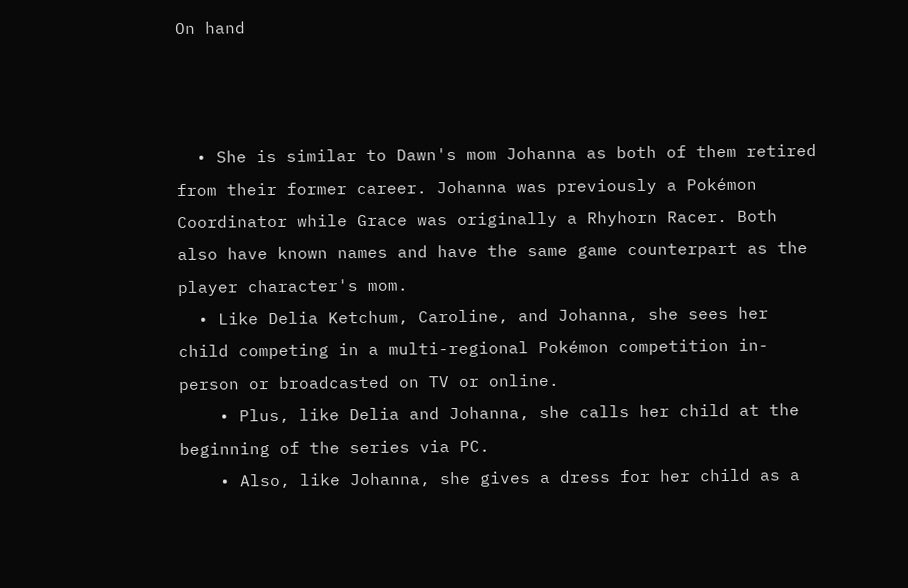On hand



  • She is similar to Dawn's mom Johanna as both of them retired from their former career. Johanna was previously a Pokémon Coordinator while Grace was originally a Rhyhorn Racer. Both also have known names and have the same game counterpart as the player character's mom.
  • Like Delia Ketchum, Caroline, and Johanna, she sees her child competing in a multi-regional Pokémon competition in-person or broadcasted on TV or online.
    • Plus, like Delia and Johanna, she calls her child at the beginning of the series via PC.
    • Also, like Johanna, she gives a dress for her child as a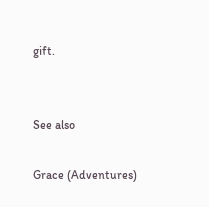gift.


See also

Grace (Adventures)